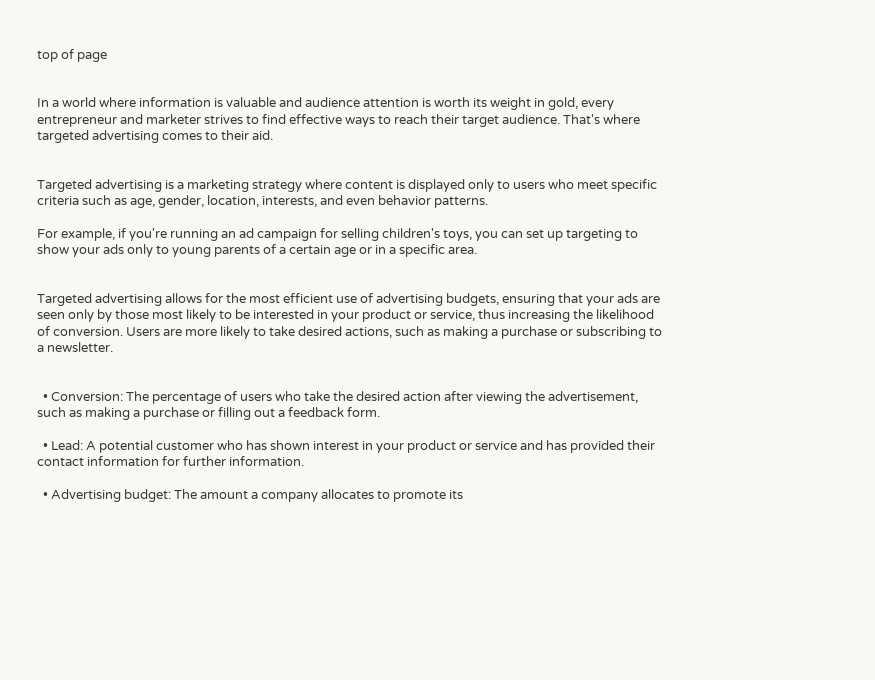top of page


In a world where information is valuable and audience attention is worth its weight in gold, every entrepreneur and marketer strives to find effective ways to reach their target audience. That's where targeted advertising comes to their aid.


Targeted advertising is a marketing strategy where content is displayed only to users who meet specific criteria such as age, gender, location, interests, and even behavior patterns.

For example, if you're running an ad campaign for selling children's toys, you can set up targeting to show your ads only to young parents of a certain age or in a specific area.


Targeted advertising allows for the most efficient use of advertising budgets, ensuring that your ads are seen only by those most likely to be interested in your product or service, thus increasing the likelihood of conversion. Users are more likely to take desired actions, such as making a purchase or subscribing to a newsletter.


  • Conversion: The percentage of users who take the desired action after viewing the advertisement, such as making a purchase or filling out a feedback form.

  • Lead: A potential customer who has shown interest in your product or service and has provided their contact information for further information.

  • Advertising budget: The amount a company allocates to promote its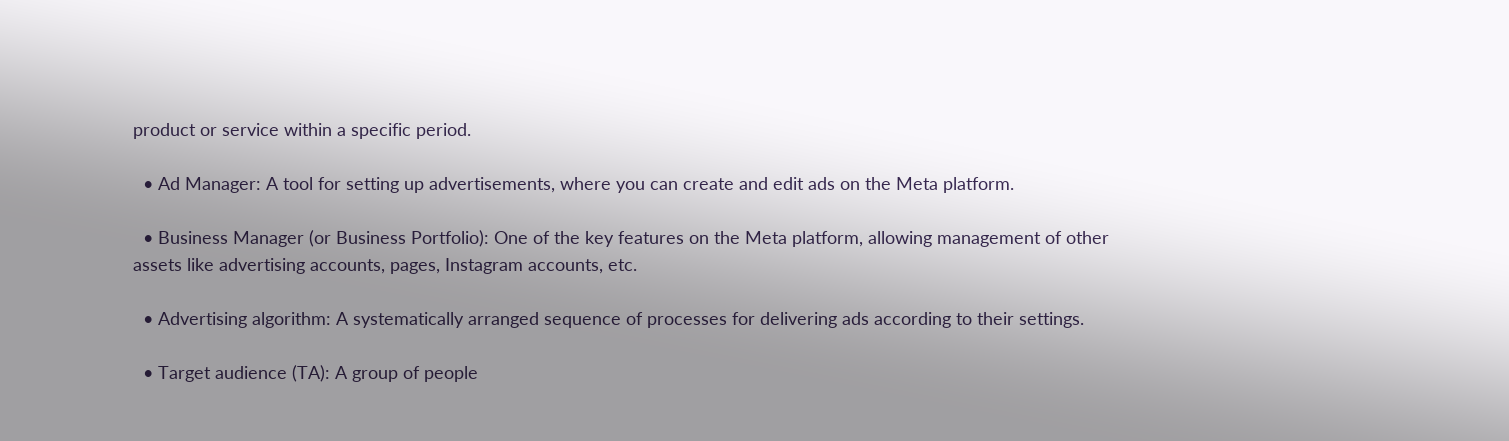product or service within a specific period.

  • Ad Manager: A tool for setting up advertisements, where you can create and edit ads on the Meta platform.

  • Business Manager (or Business Portfolio): One of the key features on the Meta platform, allowing management of other assets like advertising accounts, pages, Instagram accounts, etc.

  • Advertising algorithm: A systematically arranged sequence of processes for delivering ads according to their settings.

  • Target audience (TA): A group of people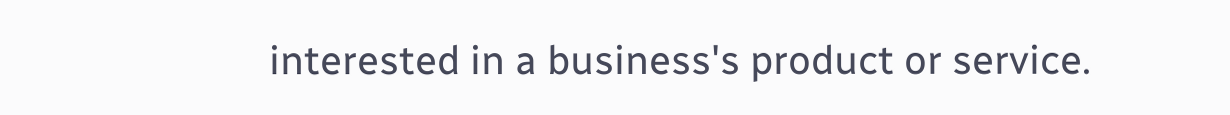interested in a business's product or service.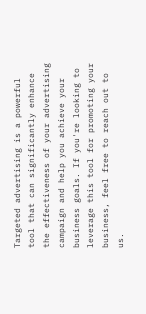Targeted advertising is a powerful tool that can significantly enhance the effectiveness of your advertising campaign and help you achieve your business goals. If you're looking to leverage this tool for promoting your business, feel free to reach out to us.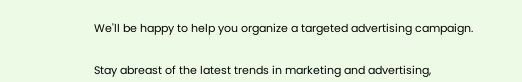We'll be happy to help you organize a targeted advertising campaign.


Stay abreast of the latest trends in marketing and advertising,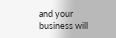and your business will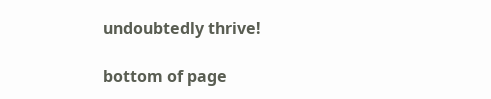undoubtedly thrive!

bottom of page